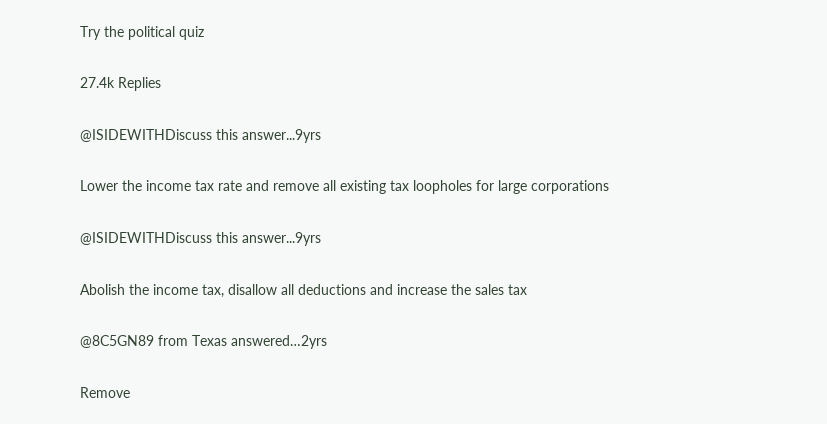Try the political quiz

27.4k Replies

@ISIDEWITHDiscuss this answer...9yrs

Lower the income tax rate and remove all existing tax loopholes for large corporations

@ISIDEWITHDiscuss this answer...9yrs

Abolish the income tax, disallow all deductions and increase the sales tax

@8C5GN89 from Texas answered…2yrs

Remove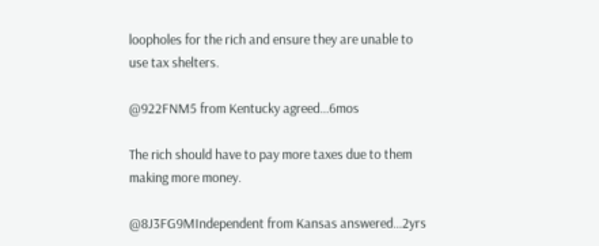loopholes for the rich and ensure they are unable to use tax shelters.

@922FNM5 from Kentucky agreed…6mos

The rich should have to pay more taxes due to them making more money.

@8J3FG9MIndependent from Kansas answered…2yrs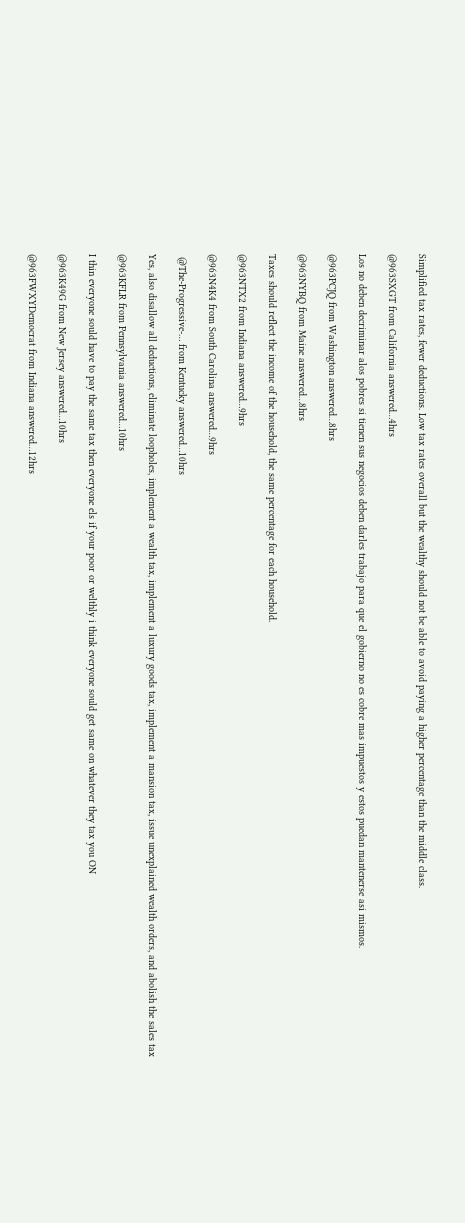Simplified tax rates, fewer deductions. Low tax rates overall but the wealthy should not be able to avoid paying a higher percentage than the middle class.

@963SXGT from California answered…4hrs

Los no deben decriminar alos pobres si tienen sus negocios deben darles trabajo para que el gobierno no es cobre mas impuestos y estos puedan mantenerse asi mismos.

@963PCJQ from Washington answered…8hrs

@963NYBQ from Maine answered…8hrs

Taxes should reflect the income of the household, the same percentage for each household.

@963NTX2 from Indiana answered…9hrs

@963N4K4 from South Carolina answered…9hrs

 @The-Progressive-… from Kentucky answered…10hrs

Yes, also disallow all deductions, eliminate loopholes, implement a wealth tax, implement a luxury goods tax, implement a mansion tax, issue unexplained wealth orders, and abolish the sales tax

@963KFLR from Pennsylvania answered…10hrs

I thin everyone sould have to pay the same tax then everyone els if your poor or welthly i think everyone sould get same on whatever they tax you ON

@963K49G from New Jersey answered…10hrs

@963FWXYDemocrat from Indiana answered…12hrs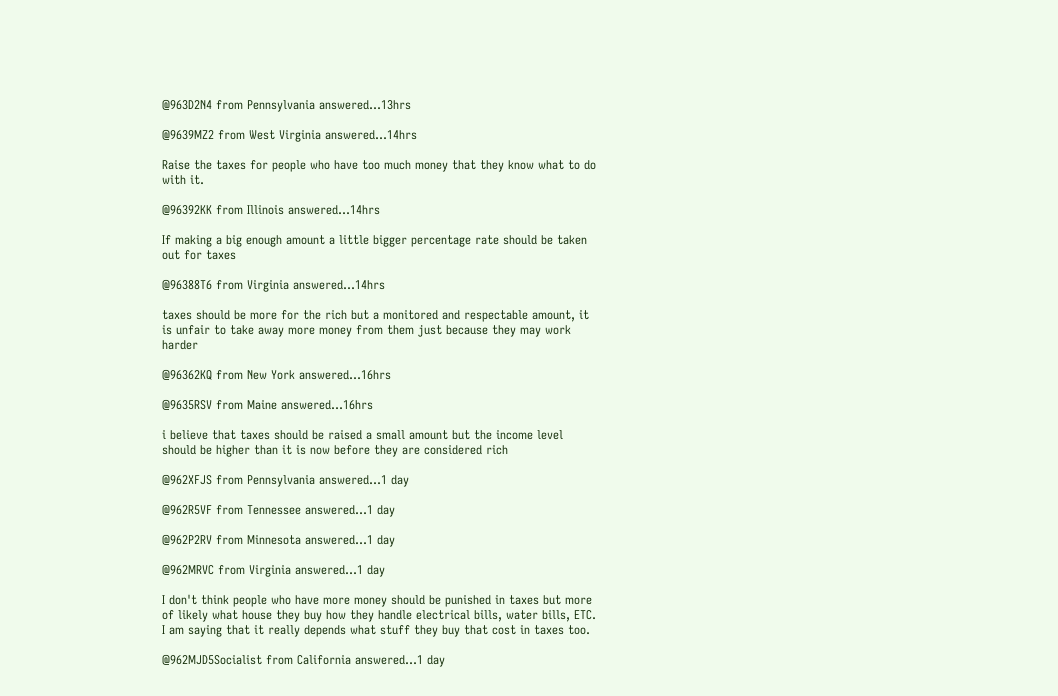@963D2N4 from Pennsylvania answered…13hrs

@9639MZ2 from West Virginia answered…14hrs

Raise the taxes for people who have too much money that they know what to do with it.

@96392KK from Illinois answered…14hrs

If making a big enough amount a little bigger percentage rate should be taken out for taxes

@96388T6 from Virginia answered…14hrs

taxes should be more for the rich but a monitored and respectable amount, it is unfair to take away more money from them just because they may work harder

@96362KQ from New York answered…16hrs

@9635RSV from Maine answered…16hrs

i believe that taxes should be raised a small amount but the income level should be higher than it is now before they are considered rich

@962XFJS from Pennsylvania answered…1 day

@962R5VF from Tennessee answered…1 day

@962P2RV from Minnesota answered…1 day

@962MRVC from Virginia answered…1 day

I don't think people who have more money should be punished in taxes but more of likely what house they buy how they handle electrical bills, water bills, ETC. I am saying that it really depends what stuff they buy that cost in taxes too.

@962MJD5Socialist from California answered…1 day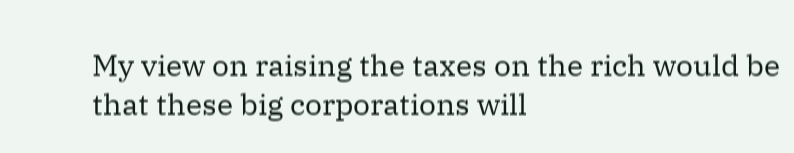My view on raising the taxes on the rich would be that these big corporations will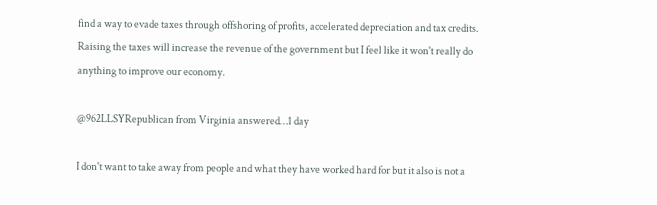find a way to evade taxes through offshoring of profits, accelerated depreciation and tax credits. Raising the taxes will increase the revenue of the government but I feel like it won't really do anything to improve our economy.

@962LLSYRepublican from Virginia answered…1 day

I don't want to take away from people and what they have worked hard for but it also is not a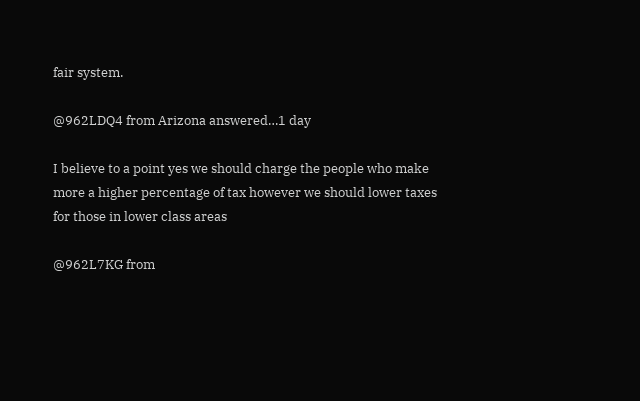fair system.

@962LDQ4 from Arizona answered…1 day

I believe to a point yes we should charge the people who make more a higher percentage of tax however we should lower taxes for those in lower class areas

@962L7KG from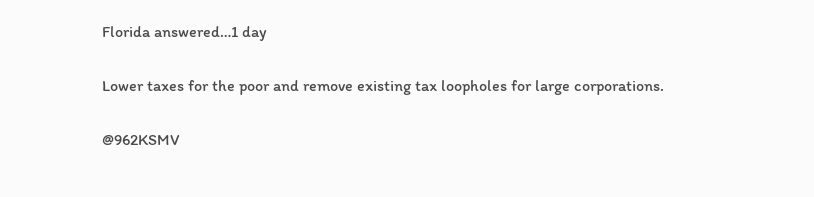Florida answered…1 day

Lower taxes for the poor and remove existing tax loopholes for large corporations.

@962KSMV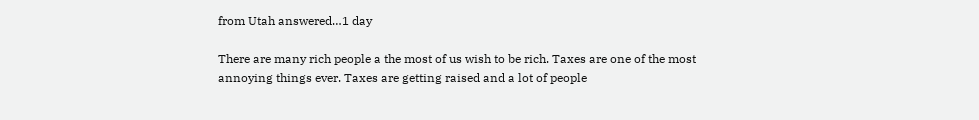from Utah answered…1 day

There are many rich people a the most of us wish to be rich. Taxes are one of the most annoying things ever. Taxes are getting raised and a lot of people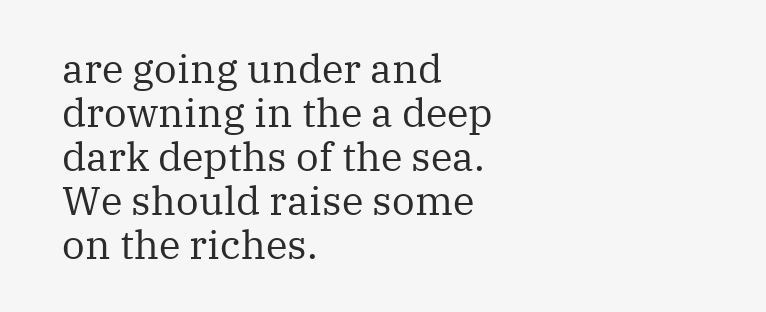are going under and drowning in the a deep dark depths of the sea. We should raise some on the riches.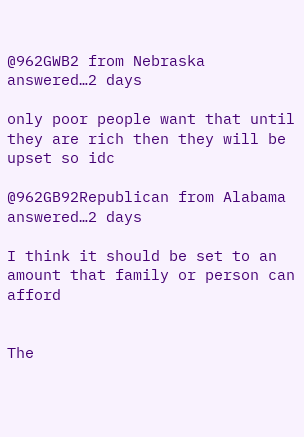@962GWB2 from Nebraska answered…2 days

only poor people want that until they are rich then they will be upset so idc

@962GB92Republican from Alabama answered…2 days

I think it should be set to an amount that family or person can afford


The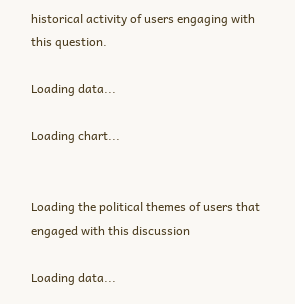historical activity of users engaging with this question.

Loading data...

Loading chart...


Loading the political themes of users that engaged with this discussion

Loading data...